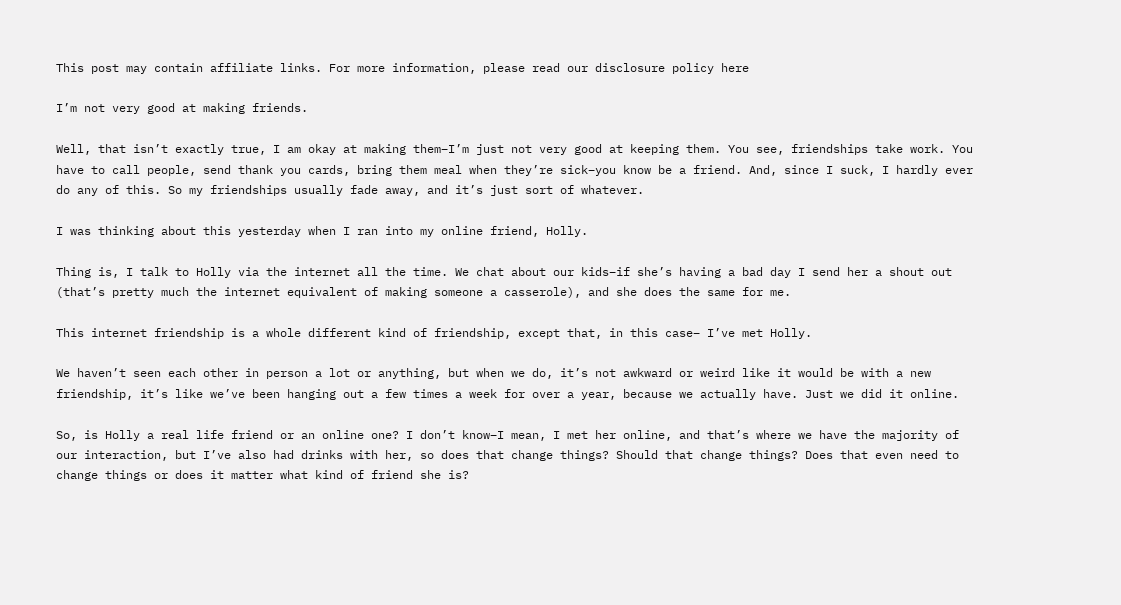This post may contain affiliate links. For more information, please read our disclosure policy here

I’m not very good at making friends.

Well, that isn’t exactly true, I am okay at making them–I’m just not very good at keeping them. You see, friendships take work. You have to call people, send thank you cards, bring them meal when they’re sick–you know be a friend. And, since I suck, I hardly ever do any of this. So my friendships usually fade away, and it’s just sort of whatever.

I was thinking about this yesterday when I ran into my online friend, Holly.

Thing is, I talk to Holly via the internet all the time. We chat about our kids–if she’s having a bad day I send her a shout out (that’s pretty much the internet equivalent of making someone a casserole), and she does the same for me.

This internet friendship is a whole different kind of friendship, except that, in this case– I’ve met Holly.

We haven’t seen each other in person a lot or anything, but when we do, it’s not awkward or weird like it would be with a new friendship, it’s like we’ve been hanging out a few times a week for over a year, because we actually have. Just we did it online.

So, is Holly a real life friend or an online one? I don’t know–I mean, I met her online, and that’s where we have the majority of our interaction, but I’ve also had drinks with her, so does that change things? Should that change things? Does that even need to change things or does it matter what kind of friend she is?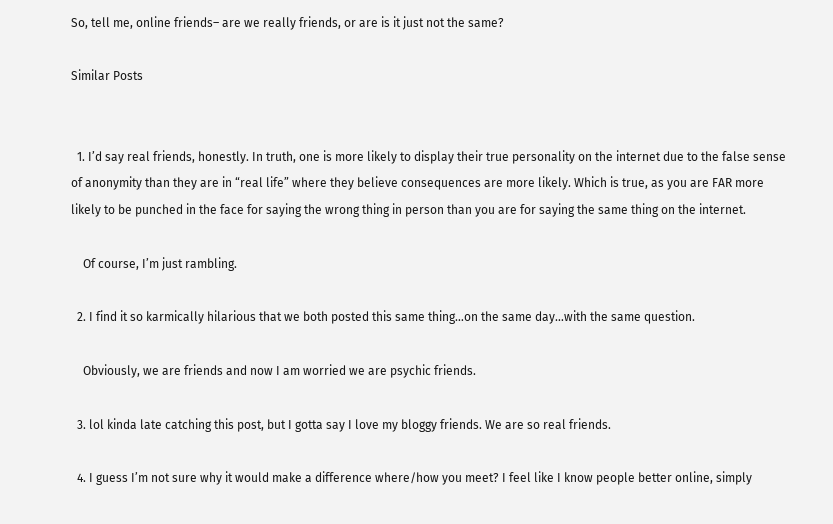So, tell me, online friends– are we really friends, or are is it just not the same?

Similar Posts


  1. I’d say real friends, honestly. In truth, one is more likely to display their true personality on the internet due to the false sense of anonymity than they are in “real life” where they believe consequences are more likely. Which is true, as you are FAR more likely to be punched in the face for saying the wrong thing in person than you are for saying the same thing on the internet.

    Of course, I’m just rambling.

  2. I find it so karmically hilarious that we both posted this same thing…on the same day…with the same question.

    Obviously, we are friends and now I am worried we are psychic friends.

  3. lol kinda late catching this post, but I gotta say I love my bloggy friends. We are so real friends.

  4. I guess I’m not sure why it would make a difference where/how you meet? I feel like I know people better online, simply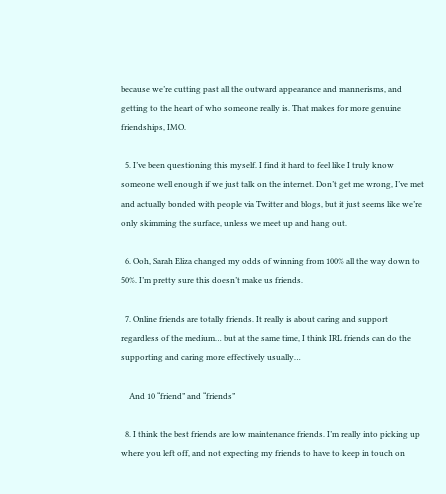because we’re cutting past all the outward appearance and mannerisms, and getting to the heart of who someone really is. That makes for more genuine friendships, IMO.

  5. I’ve been questioning this myself. I find it hard to feel like I truly know someone well enough if we just talk on the internet. Don’t get me wrong, I’ve met and actually bonded with people via Twitter and blogs, but it just seems like we’re only skimming the surface, unless we meet up and hang out.

  6. Ooh, Sarah Eliza changed my odds of winning from 100% all the way down to 50%. I’m pretty sure this doesn’t make us friends.

  7. Online friends are totally friends. It really is about caring and support regardless of the medium… but at the same time, I think IRL friends can do the supporting and caring more effectively usually…

    And 10 “friend” and “friends”

  8. I think the best friends are low maintenance friends. I’m really into picking up where you left off, and not expecting my friends to have to keep in touch on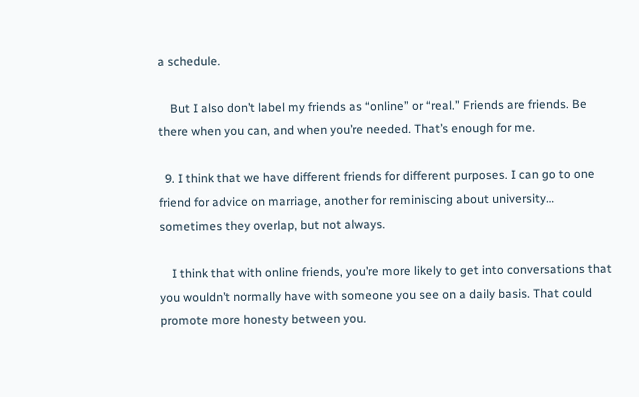a schedule.

    But I also don’t label my friends as “online” or “real.” Friends are friends. Be there when you can, and when you’re needed. That’s enough for me.

  9. I think that we have different friends for different purposes. I can go to one friend for advice on marriage, another for reminiscing about university… sometimes they overlap, but not always.

    I think that with online friends, you’re more likely to get into conversations that you wouldn’t normally have with someone you see on a daily basis. That could promote more honesty between you.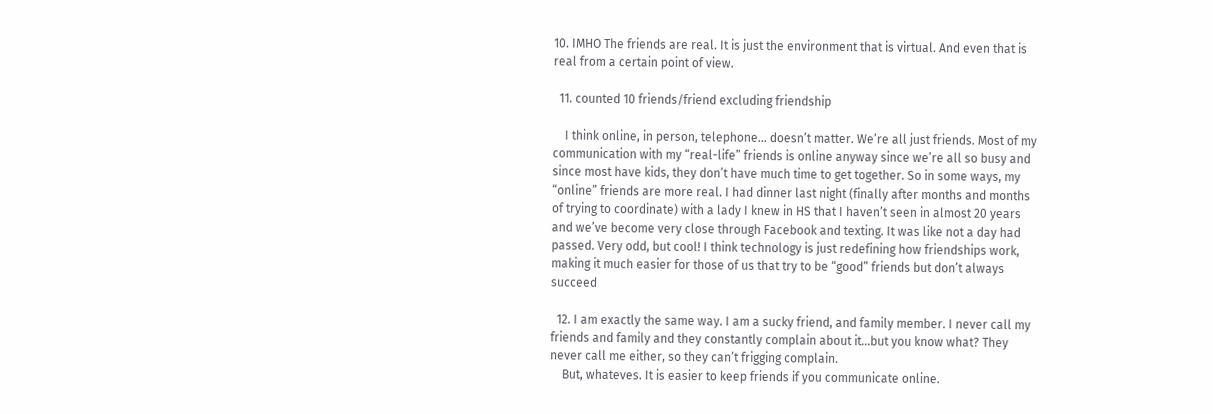10. IMHO The friends are real. It is just the environment that is virtual. And even that is real from a certain point of view.

  11. counted 10 friends/friend excluding friendship

    I think online, in person, telephone… doesn’t matter. We’re all just friends. Most of my communication with my “real-life” friends is online anyway since we’re all so busy and since most have kids, they don’t have much time to get together. So in some ways, my “online” friends are more real. I had dinner last night (finally after months and months of trying to coordinate) with a lady I knew in HS that I haven’t seen in almost 20 years and we’ve become very close through Facebook and texting. It was like not a day had passed. Very odd, but cool! I think technology is just redefining how friendships work, making it much easier for those of us that try to be “good” friends but don’t always succeed

  12. I am exactly the same way. I am a sucky friend, and family member. I never call my friends and family and they constantly complain about it…but you know what? They never call me either, so they can’t frigging complain.
    But, whateves. It is easier to keep friends if you communicate online.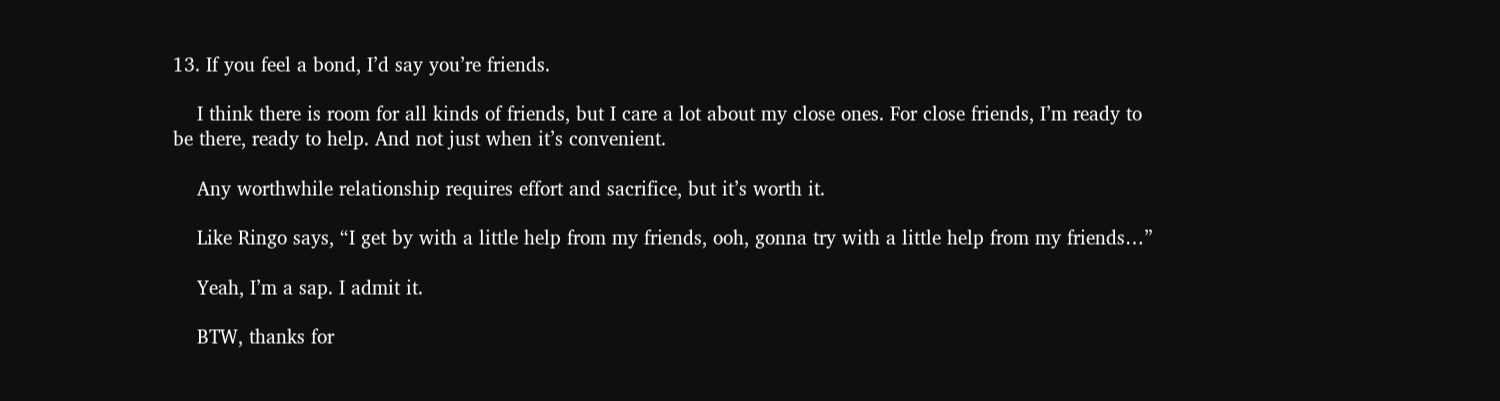13. If you feel a bond, I’d say you’re friends.

    I think there is room for all kinds of friends, but I care a lot about my close ones. For close friends, I’m ready to be there, ready to help. And not just when it’s convenient.

    Any worthwhile relationship requires effort and sacrifice, but it’s worth it.

    Like Ringo says, “I get by with a little help from my friends, ooh, gonna try with a little help from my friends…”

    Yeah, I’m a sap. I admit it.

    BTW, thanks for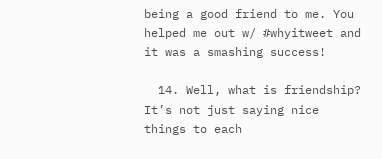being a good friend to me. You helped me out w/ #whyitweet and it was a smashing success!

  14. Well, what is friendship? It’s not just saying nice things to each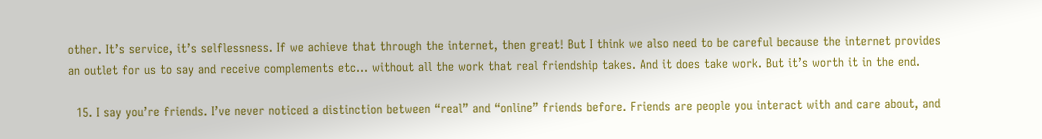other. It’s service, it’s selflessness. If we achieve that through the internet, then great! But I think we also need to be careful because the internet provides an outlet for us to say and receive complements etc… without all the work that real friendship takes. And it does take work. But it’s worth it in the end.

  15. I say you’re friends. I’ve never noticed a distinction between “real” and “online” friends before. Friends are people you interact with and care about, and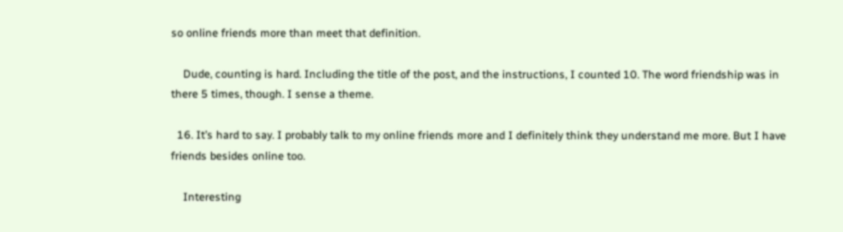so online friends more than meet that definition.

    Dude, counting is hard. Including the title of the post, and the instructions, I counted 10. The word friendship was in there 5 times, though. I sense a theme.

  16. It’s hard to say. I probably talk to my online friends more and I definitely think they understand me more. But I have friends besides online too.

    Interesting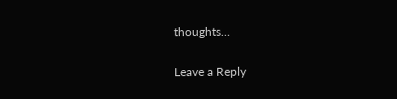thoughts…

Leave a Reply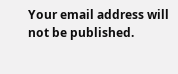Your email address will not be published.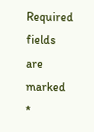Required fields are marked *